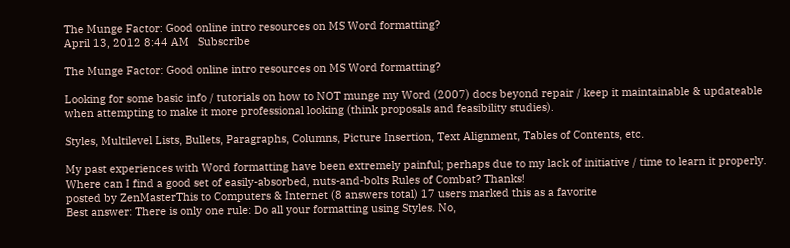The Munge Factor: Good online intro resources on MS Word formatting?
April 13, 2012 8:44 AM   Subscribe

The Munge Factor: Good online intro resources on MS Word formatting?

Looking for some basic info / tutorials on how to NOT munge my Word (2007) docs beyond repair / keep it maintainable & updateable when attempting to make it more professional looking (think proposals and feasibility studies).

Styles, Multilevel Lists, Bullets, Paragraphs, Columns, Picture Insertion, Text Alignment, Tables of Contents, etc.

My past experiences with Word formatting have been extremely painful; perhaps due to my lack of initiative / time to learn it properly. Where can I find a good set of easily-absorbed, nuts-and-bolts Rules of Combat? Thanks!
posted by ZenMasterThis to Computers & Internet (8 answers total) 17 users marked this as a favorite
Best answer: There is only one rule: Do all your formatting using Styles. No,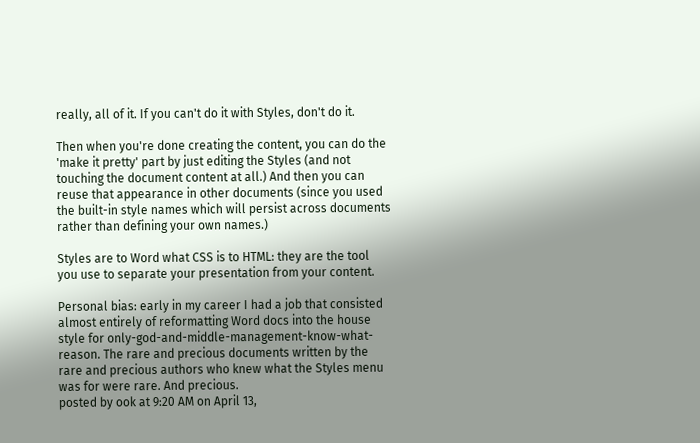really, all of it. If you can't do it with Styles, don't do it.

Then when you're done creating the content, you can do the 'make it pretty' part by just editing the Styles (and not touching the document content at all.) And then you can reuse that appearance in other documents (since you used the built-in style names which will persist across documents rather than defining your own names.)

Styles are to Word what CSS is to HTML: they are the tool you use to separate your presentation from your content.

Personal bias: early in my career I had a job that consisted almost entirely of reformatting Word docs into the house style for only-god-and-middle-management-know-what-reason. The rare and precious documents written by the rare and precious authors who knew what the Styles menu was for were rare. And precious.
posted by ook at 9:20 AM on April 13,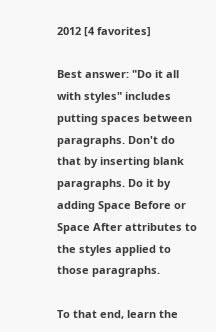2012 [4 favorites]

Best answer: "Do it all with styles" includes putting spaces between paragraphs. Don't do that by inserting blank paragraphs. Do it by adding Space Before or Space After attributes to the styles applied to those paragraphs.

To that end, learn the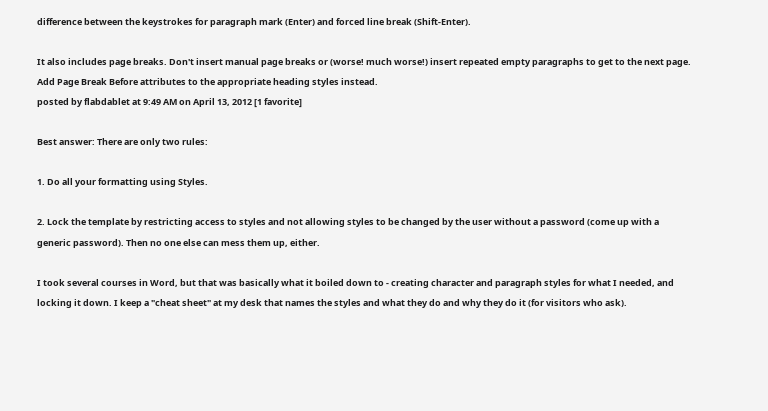difference between the keystrokes for paragraph mark (Enter) and forced line break (Shift-Enter).

It also includes page breaks. Don't insert manual page breaks or (worse! much worse!) insert repeated empty paragraphs to get to the next page. Add Page Break Before attributes to the appropriate heading styles instead.
posted by flabdablet at 9:49 AM on April 13, 2012 [1 favorite]

Best answer: There are only two rules:

1. Do all your formatting using Styles.

2. Lock the template by restricting access to styles and not allowing styles to be changed by the user without a password (come up with a generic password). Then no one else can mess them up, either.

I took several courses in Word, but that was basically what it boiled down to - creating character and paragraph styles for what I needed, and locking it down. I keep a "cheat sheet" at my desk that names the styles and what they do and why they do it (for visitors who ask).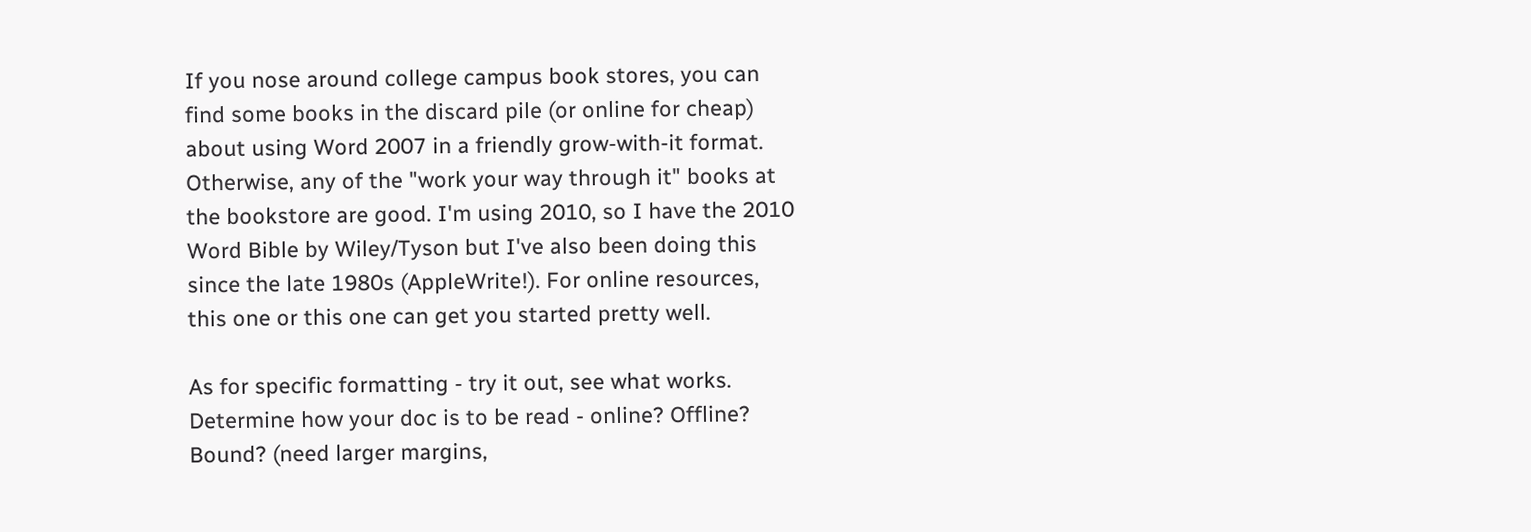If you nose around college campus book stores, you can find some books in the discard pile (or online for cheap) about using Word 2007 in a friendly grow-with-it format. Otherwise, any of the "work your way through it" books at the bookstore are good. I'm using 2010, so I have the 2010 Word Bible by Wiley/Tyson but I've also been doing this since the late 1980s (AppleWrite!). For online resources, this one or this one can get you started pretty well.

As for specific formatting - try it out, see what works. Determine how your doc is to be read - online? Offline? Bound? (need larger margins,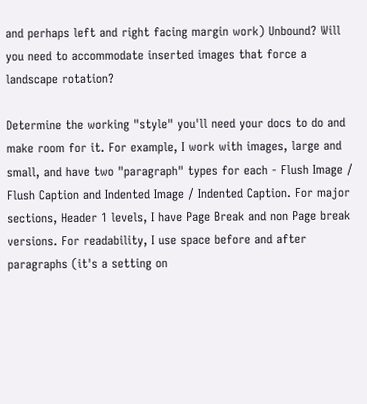and perhaps left and right facing margin work) Unbound? Will you need to accommodate inserted images that force a landscape rotation?

Determine the working "style" you'll need your docs to do and make room for it. For example, I work with images, large and small, and have two "paragraph" types for each - Flush Image / Flush Caption and Indented Image / Indented Caption. For major sections, Header 1 levels, I have Page Break and non Page break versions. For readability, I use space before and after paragraphs (it's a setting on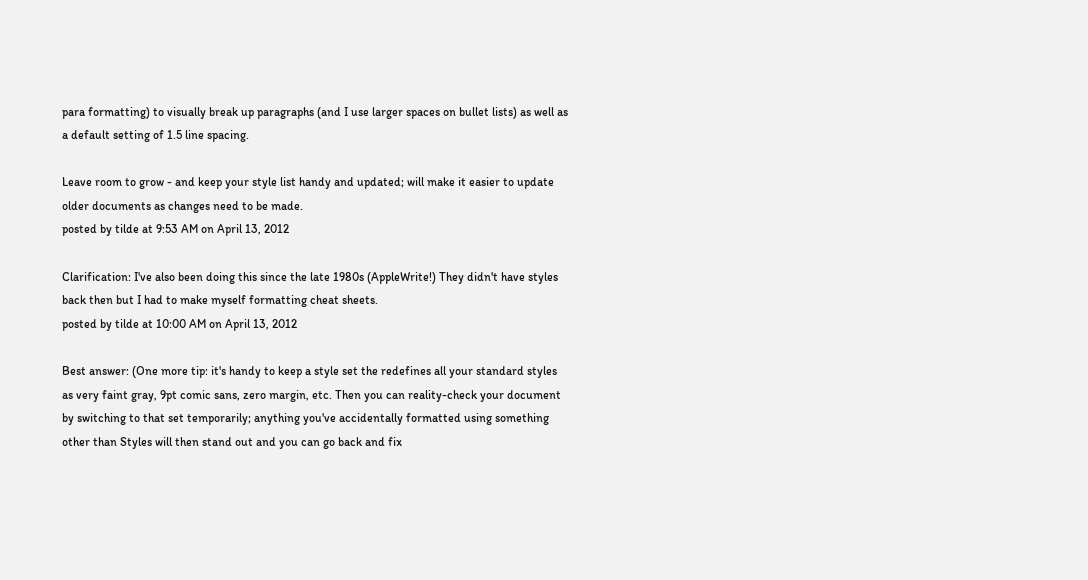para formatting) to visually break up paragraphs (and I use larger spaces on bullet lists) as well as a default setting of 1.5 line spacing.

Leave room to grow - and keep your style list handy and updated; will make it easier to update older documents as changes need to be made.
posted by tilde at 9:53 AM on April 13, 2012

Clarification: I've also been doing this since the late 1980s (AppleWrite!) They didn't have styles back then but I had to make myself formatting cheat sheets.
posted by tilde at 10:00 AM on April 13, 2012

Best answer: (One more tip: it's handy to keep a style set the redefines all your standard styles as very faint gray, 9pt comic sans, zero margin, etc. Then you can reality-check your document by switching to that set temporarily; anything you've accidentally formatted using something other than Styles will then stand out and you can go back and fix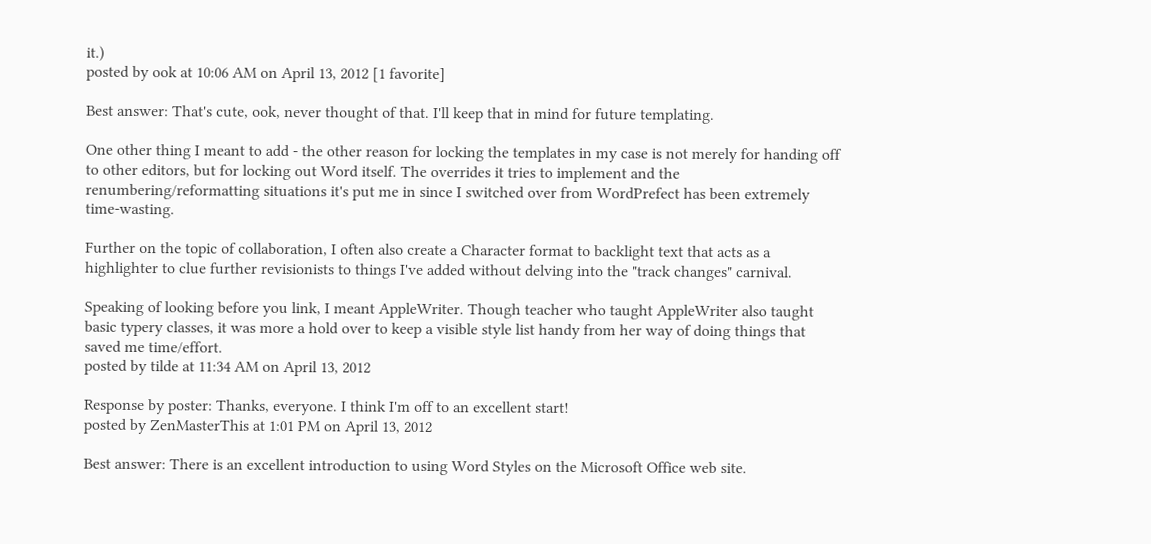it.)
posted by ook at 10:06 AM on April 13, 2012 [1 favorite]

Best answer: That's cute, ook, never thought of that. I'll keep that in mind for future templating.

One other thing I meant to add - the other reason for locking the templates in my case is not merely for handing off to other editors, but for locking out Word itself. The overrides it tries to implement and the renumbering/reformatting situations it's put me in since I switched over from WordPrefect has been extremely time-wasting.

Further on the topic of collaboration, I often also create a Character format to backlight text that acts as a highlighter to clue further revisionists to things I've added without delving into the "track changes" carnival.

Speaking of looking before you link, I meant AppleWriter. Though teacher who taught AppleWriter also taught basic typery classes, it was more a hold over to keep a visible style list handy from her way of doing things that saved me time/effort.
posted by tilde at 11:34 AM on April 13, 2012

Response by poster: Thanks, everyone. I think I'm off to an excellent start!
posted by ZenMasterThis at 1:01 PM on April 13, 2012

Best answer: There is an excellent introduction to using Word Styles on the Microsoft Office web site.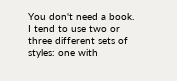You don't need a book.
I tend to use two or three different sets of styles: one with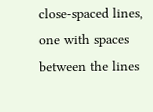close-spaced lines, one with spaces between the lines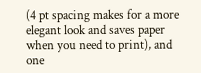(4 pt spacing makes for a more elegant look and saves paper when you need to print), and one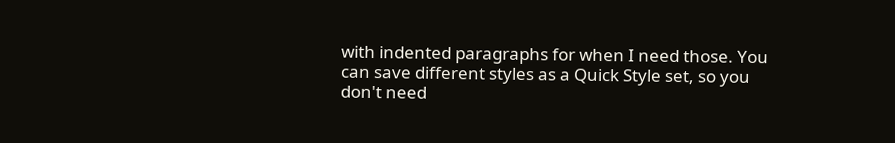with indented paragraphs for when I need those. You can save different styles as a Quick Style set, so you don't need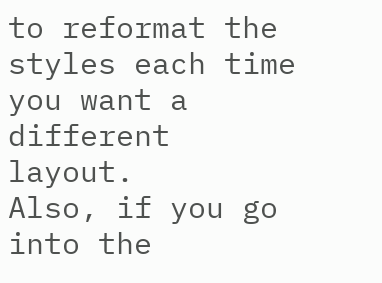to reformat the styles each time you want a different layout.
Also, if you go into the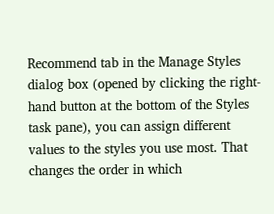Recommend tab in the Manage Styles dialog box (opened by clicking the right-hand button at the bottom of the Styles task pane), you can assign different values to the styles you use most. That changes the order in which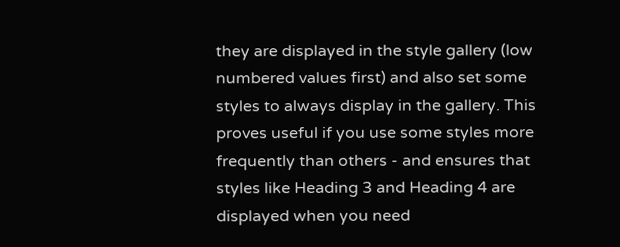they are displayed in the style gallery (low numbered values first) and also set some styles to always display in the gallery. This proves useful if you use some styles more frequently than others - and ensures that styles like Heading 3 and Heading 4 are displayed when you need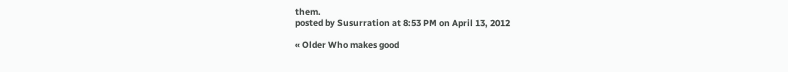them.
posted by Susurration at 8:53 PM on April 13, 2012

« Older Who makes good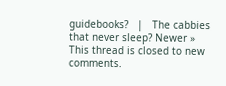guidebooks?   |   The cabbies that never sleep? Newer »
This thread is closed to new comments.